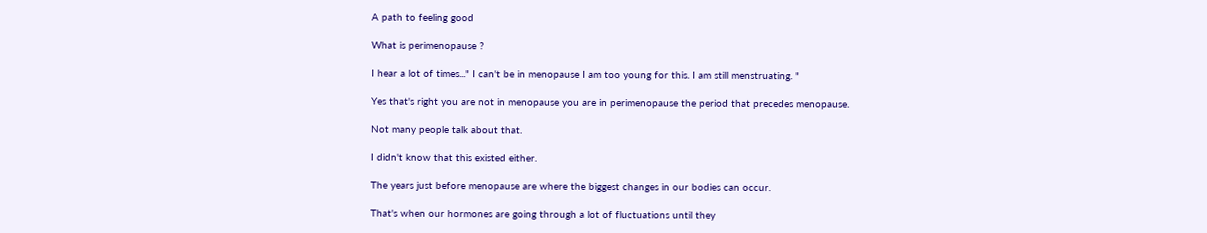A path to feeling good

What is perimenopause ?

I hear a lot of times..." I can't be in menopause I am too young for this. I am still menstruating. "

Yes that's right you are not in menopause you are in perimenopause the period that precedes menopause.

Not many people talk about that.

I didn't know that this existed either.

The years just before menopause are where the biggest changes in our bodies can occur.

That's when our hormones are going through a lot of fluctuations until they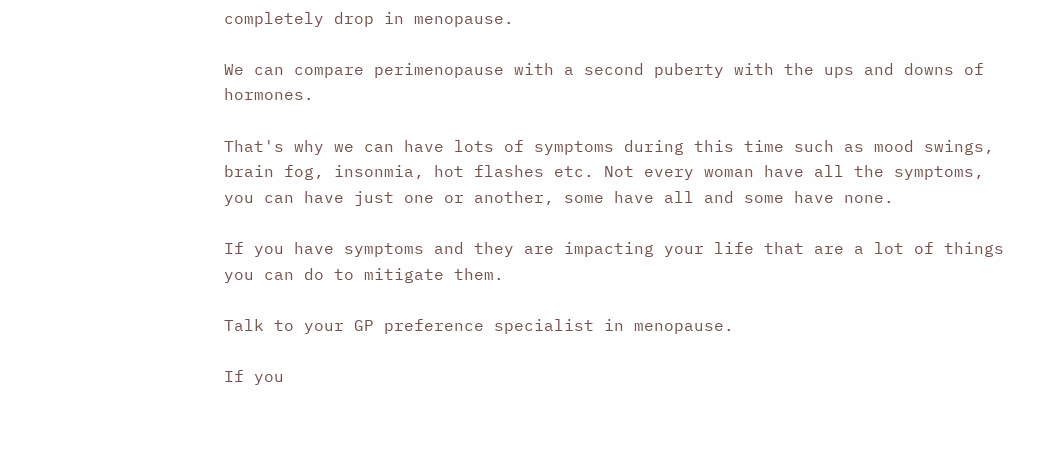completely drop in menopause.

We can compare perimenopause with a second puberty with the ups and downs of hormones.

That's why we can have lots of symptoms during this time such as mood swings, brain fog, insonmia, hot flashes etc. Not every woman have all the symptoms, you can have just one or another, some have all and some have none.

If you have symptoms and they are impacting your life that are a lot of things you can do to mitigate them.

Talk to your GP preference specialist in menopause.

If you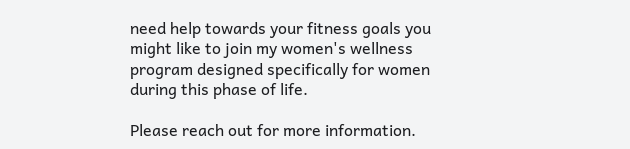need help towards your fitness goals you might like to join my women's wellness program designed specifically for women during this phase of life.

Please reach out for more information.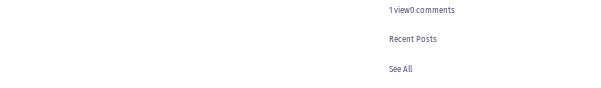1 view0 comments

Recent Posts

See All